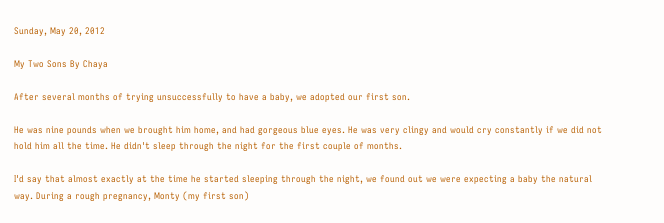Sunday, May 20, 2012

My Two Sons By Chaya

After several months of trying unsuccessfully to have a baby, we adopted our first son.

He was nine pounds when we brought him home, and had gorgeous blue eyes. He was very clingy and would cry constantly if we did not hold him all the time. He didn't sleep through the night for the first couple of months.

I'd say that almost exactly at the time he started sleeping through the night, we found out we were expecting a baby the natural way. During a rough pregnancy, Monty (my first son)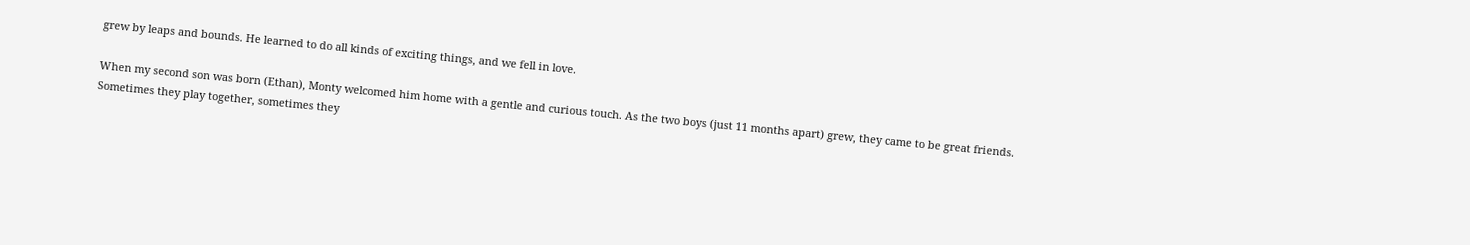grew by leaps and bounds. He learned to do all kinds of exciting things, and we fell in love.

When my second son was born (Ethan), Monty welcomed him home with a gentle and curious touch. As the two boys (just 11 months apart) grew, they came to be great friends. Sometimes they play together, sometimes they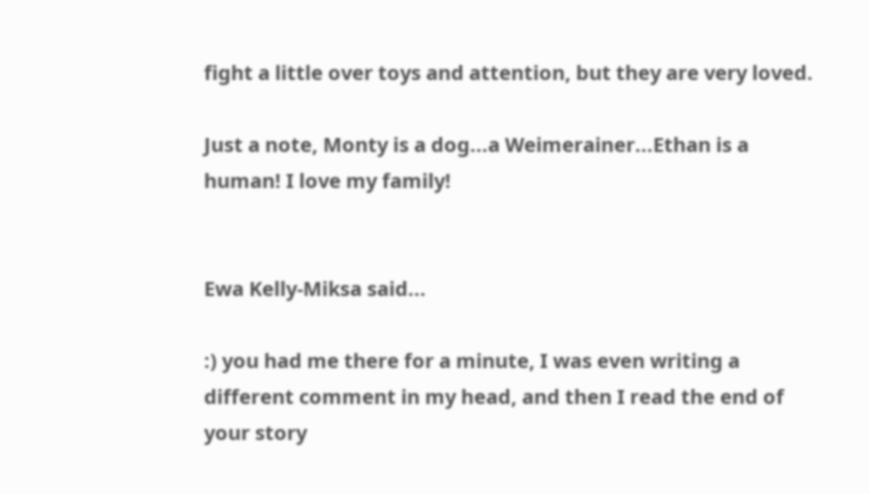fight a little over toys and attention, but they are very loved.

Just a note, Monty is a dog...a Weimerainer...Ethan is a human! I love my family!


Ewa Kelly-Miksa said...

:) you had me there for a minute, I was even writing a different comment in my head, and then I read the end of your story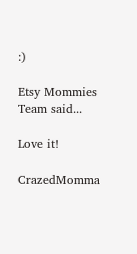:)

Etsy Mommies Team said...

Love it!

CrazedMomma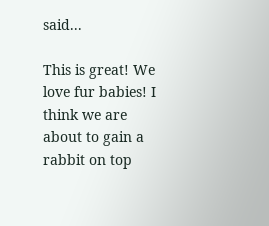said...

This is great! We love fur babies! I think we are about to gain a rabbit on top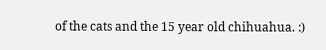of the cats and the 15 year old chihuahua. :)